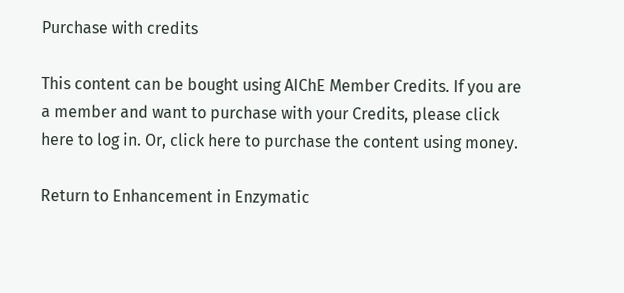Purchase with credits

This content can be bought using AIChE Member Credits. If you are a member and want to purchase with your Credits, please click here to log in. Or, click here to purchase the content using money.

Return to Enhancement in Enzymatic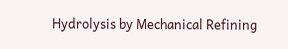Hydrolysis by Mechanical Refining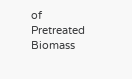of Pretreated Biomass